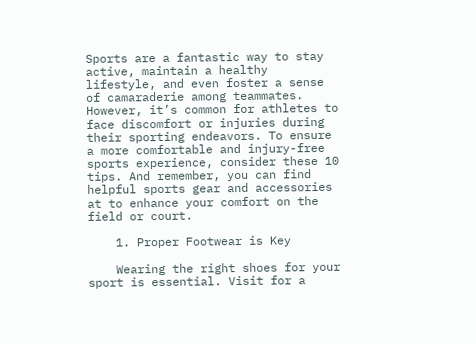Sports are a fantastic way to stay active, maintain a healthy lifestyle, and even foster a sense of camaraderie among teammates. However, it’s common for athletes to face discomfort or injuries during their sporting endeavors. To ensure a more comfortable and injury-free sports experience, consider these 10 tips. And remember, you can find helpful sports gear and accessories at to enhance your comfort on the field or court.

    1. Proper Footwear is Key

    Wearing the right shoes for your sport is essential. Visit for a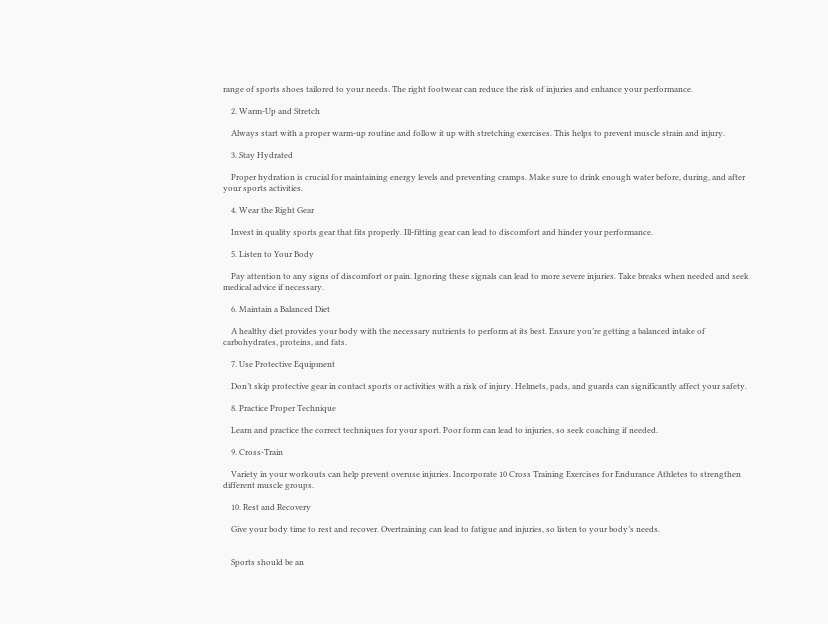range of sports shoes tailored to your needs. The right footwear can reduce the risk of injuries and enhance your performance.

    2. Warm-Up and Stretch

    Always start with a proper warm-up routine and follow it up with stretching exercises. This helps to prevent muscle strain and injury.

    3. Stay Hydrated

    Proper hydration is crucial for maintaining energy levels and preventing cramps. Make sure to drink enough water before, during, and after your sports activities.

    4. Wear the Right Gear

    Invest in quality sports gear that fits properly. Ill-fitting gear can lead to discomfort and hinder your performance.

    5. Listen to Your Body

    Pay attention to any signs of discomfort or pain. Ignoring these signals can lead to more severe injuries. Take breaks when needed and seek medical advice if necessary.

    6. Maintain a Balanced Diet

    A healthy diet provides your body with the necessary nutrients to perform at its best. Ensure you’re getting a balanced intake of carbohydrates, proteins, and fats.

    7. Use Protective Equipment

    Don’t skip protective gear in contact sports or activities with a risk of injury. Helmets, pads, and guards can significantly affect your safety.

    8. Practice Proper Technique

    Learn and practice the correct techniques for your sport. Poor form can lead to injuries, so seek coaching if needed.

    9. Cross-Train

    Variety in your workouts can help prevent overuse injuries. Incorporate 10 Cross Training Exercises for Endurance Athletes to strengthen different muscle groups.

    10. Rest and Recovery

    Give your body time to rest and recover. Overtraining can lead to fatigue and injuries, so listen to your body’s needs.


    Sports should be an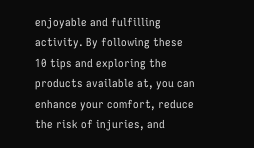enjoyable and fulfilling activity. By following these 10 tips and exploring the products available at, you can enhance your comfort, reduce the risk of injuries, and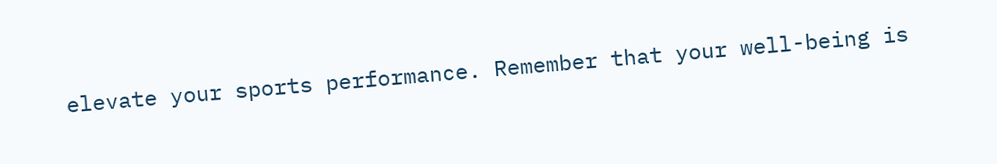elevate your sports performance. Remember that your well-being is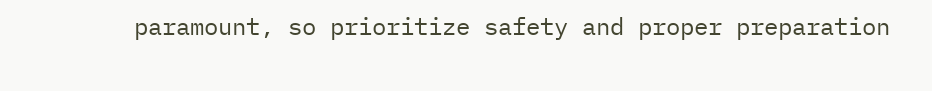paramount, so prioritize safety and proper preparation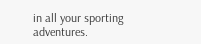in all your sporting adventures.